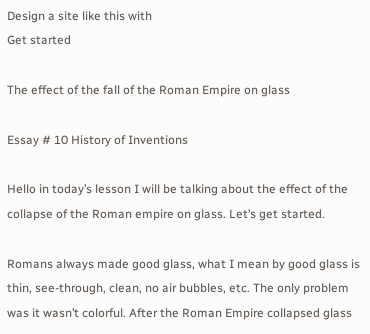Design a site like this with
Get started

The effect of the fall of the Roman Empire on glass

Essay # 10 History of Inventions

Hello in today’s lesson I will be talking about the effect of the collapse of the Roman empire on glass. Let’s get started.

Romans always made good glass, what I mean by good glass is thin, see-through, clean, no air bubbles, etc. The only problem was it wasn’t colorful. After the Roman Empire collapsed glass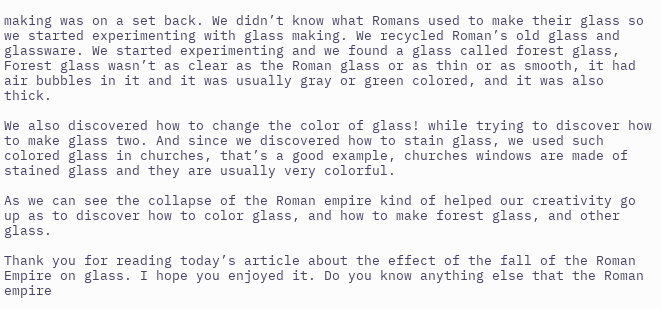making was on a set back. We didn’t know what Romans used to make their glass so we started experimenting with glass making. We recycled Roman’s old glass and glassware. We started experimenting and we found a glass called forest glass, Forest glass wasn’t as clear as the Roman glass or as thin or as smooth, it had air bubbles in it and it was usually gray or green colored, and it was also thick.

We also discovered how to change the color of glass! while trying to discover how to make glass two. And since we discovered how to stain glass, we used such colored glass in churches, that’s a good example, churches windows are made of stained glass and they are usually very colorful.

As we can see the collapse of the Roman empire kind of helped our creativity go up as to discover how to color glass, and how to make forest glass, and other glass.

Thank you for reading today’s article about the effect of the fall of the Roman Empire on glass. I hope you enjoyed it. Do you know anything else that the Roman empire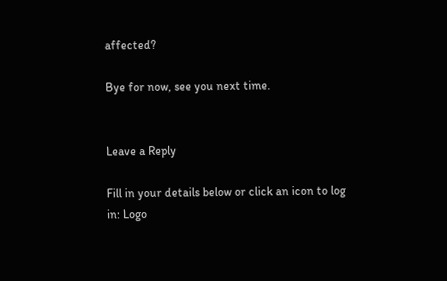affected?

Bye for now, see you next time.


Leave a Reply

Fill in your details below or click an icon to log in: Logo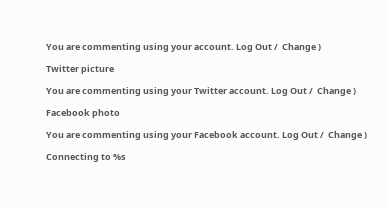You are commenting using your account. Log Out /  Change )

Twitter picture

You are commenting using your Twitter account. Log Out /  Change )

Facebook photo

You are commenting using your Facebook account. Log Out /  Change )

Connecting to %s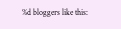%d bloggers like this: